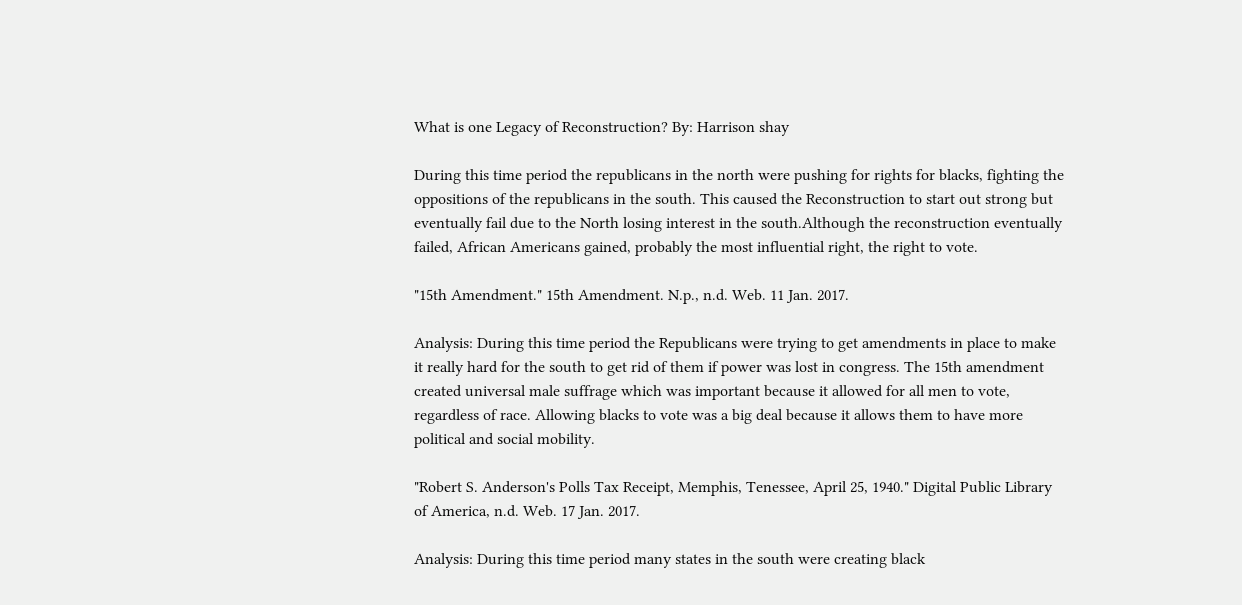What is one Legacy of Reconstruction? By: Harrison shay

During this time period the republicans in the north were pushing for rights for blacks, fighting the oppositions of the republicans in the south. This caused the Reconstruction to start out strong but eventually fail due to the North losing interest in the south.Although the reconstruction eventually failed, African Americans gained, probably the most influential right, the right to vote.

"15th Amendment." 15th Amendment. N.p., n.d. Web. 11 Jan. 2017.

Analysis: During this time period the Republicans were trying to get amendments in place to make it really hard for the south to get rid of them if power was lost in congress. The 15th amendment created universal male suffrage which was important because it allowed for all men to vote, regardless of race. Allowing blacks to vote was a big deal because it allows them to have more political and social mobility.

"Robert S. Anderson's Polls Tax Receipt, Memphis, Tenessee, April 25, 1940." Digital Public Library of America, n.d. Web. 17 Jan. 2017.

Analysis: During this time period many states in the south were creating black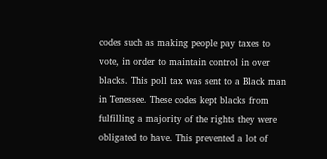codes such as making people pay taxes to vote, in order to maintain control in over blacks. This poll tax was sent to a Black man in Tenessee. These codes kept blacks from fulfilling a majority of the rights they were obligated to have. This prevented a lot of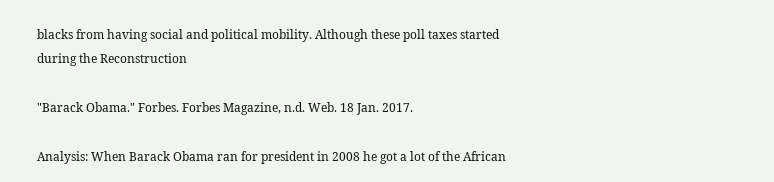blacks from having social and political mobility. Although these poll taxes started during the Reconstruction

"Barack Obama." Forbes. Forbes Magazine, n.d. Web. 18 Jan. 2017.

Analysis: When Barack Obama ran for president in 2008 he got a lot of the African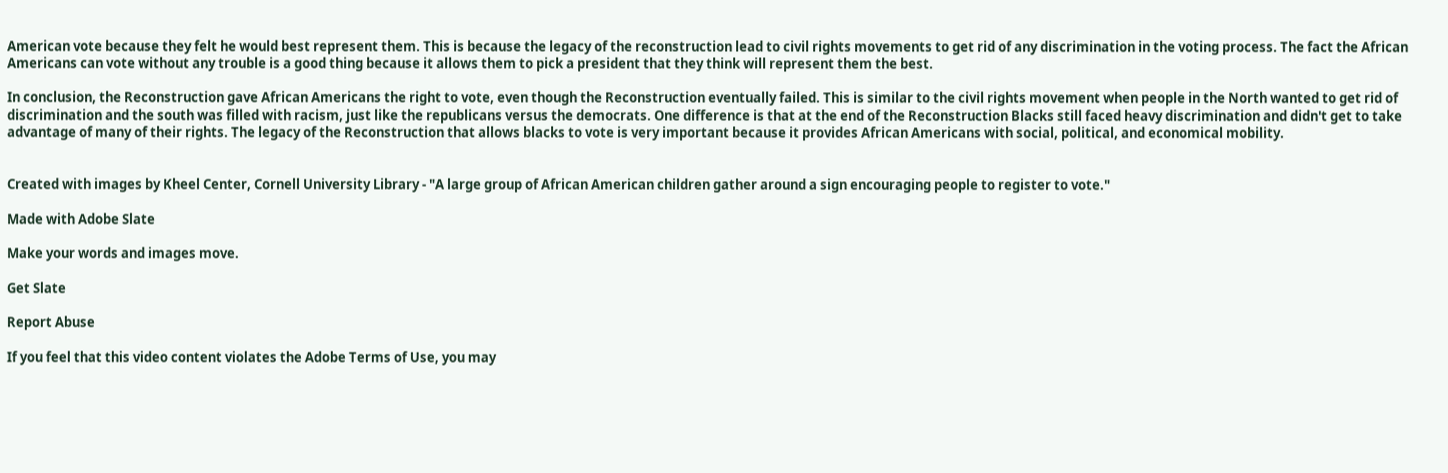American vote because they felt he would best represent them. This is because the legacy of the reconstruction lead to civil rights movements to get rid of any discrimination in the voting process. The fact the African Americans can vote without any trouble is a good thing because it allows them to pick a president that they think will represent them the best.

In conclusion, the Reconstruction gave African Americans the right to vote, even though the Reconstruction eventually failed. This is similar to the civil rights movement when people in the North wanted to get rid of discrimination and the south was filled with racism, just like the republicans versus the democrats. One difference is that at the end of the Reconstruction Blacks still faced heavy discrimination and didn't get to take advantage of many of their rights. The legacy of the Reconstruction that allows blacks to vote is very important because it provides African Americans with social, political, and economical mobility.


Created with images by Kheel Center, Cornell University Library - "A large group of African American children gather around a sign encouraging people to register to vote."

Made with Adobe Slate

Make your words and images move.

Get Slate

Report Abuse

If you feel that this video content violates the Adobe Terms of Use, you may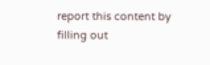report this content by filling out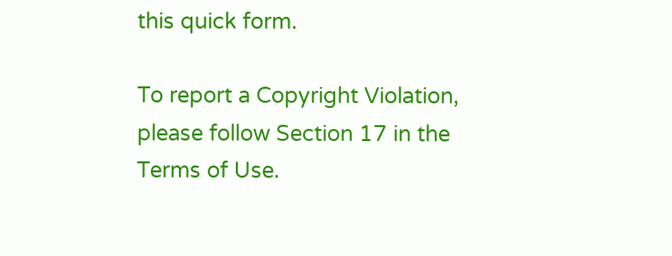this quick form.

To report a Copyright Violation, please follow Section 17 in the Terms of Use.